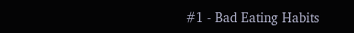#1 - Bad Eating Habits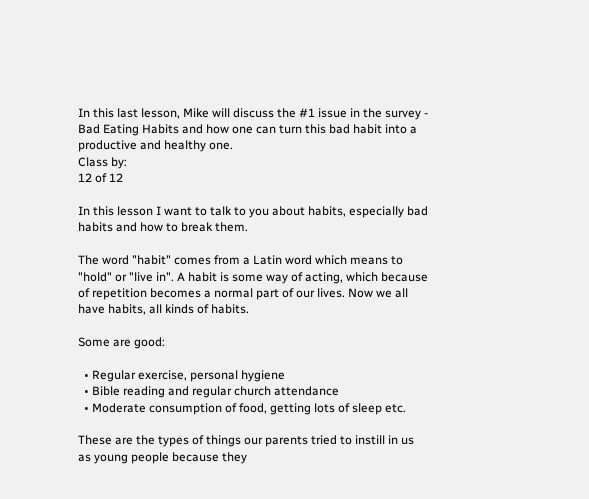In this last lesson, Mike will discuss the #1 issue in the survey - Bad Eating Habits and how one can turn this bad habit into a productive and healthy one.
Class by:
12 of 12

In this lesson I want to talk to you about habits, especially bad habits and how to break them.

The word "habit" comes from a Latin word which means to "hold" or "live in". A habit is some way of acting, which because of repetition becomes a normal part of our lives. Now we all have habits, all kinds of habits.

Some are good:

  • Regular exercise, personal hygiene
  • Bible reading and regular church attendance
  • Moderate consumption of food, getting lots of sleep etc.

These are the types of things our parents tried to instill in us as young people because they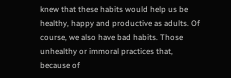knew that these habits would help us be healthy, happy and productive as adults. Of course, we also have bad habits. Those unhealthy or immoral practices that, because of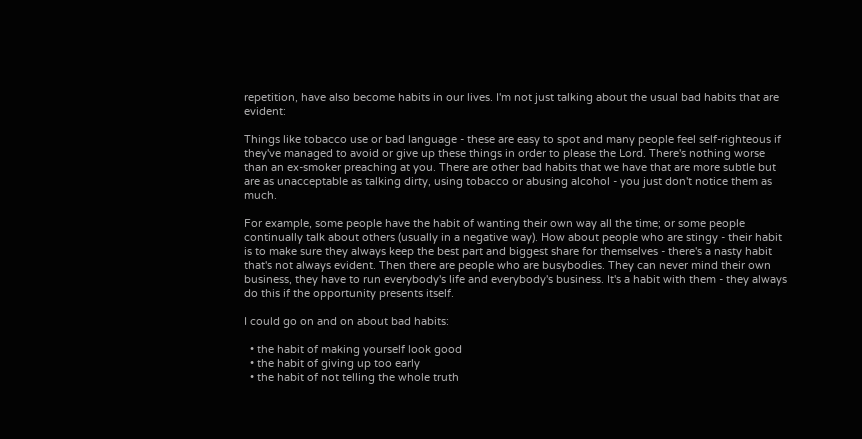repetition, have also become habits in our lives. I'm not just talking about the usual bad habits that are evident:

Things like tobacco use or bad language - these are easy to spot and many people feel self-righteous if they've managed to avoid or give up these things in order to please the Lord. There's nothing worse than an ex-smoker preaching at you. There are other bad habits that we have that are more subtle but are as unacceptable as talking dirty, using tobacco or abusing alcohol - you just don't notice them as much.

For example, some people have the habit of wanting their own way all the time; or some people continually talk about others (usually in a negative way). How about people who are stingy - their habit is to make sure they always keep the best part and biggest share for themselves - there's a nasty habit that's not always evident. Then there are people who are busybodies. They can never mind their own business, they have to run everybody's life and everybody's business. It's a habit with them - they always do this if the opportunity presents itself.

I could go on and on about bad habits:

  • the habit of making yourself look good
  • the habit of giving up too early
  • the habit of not telling the whole truth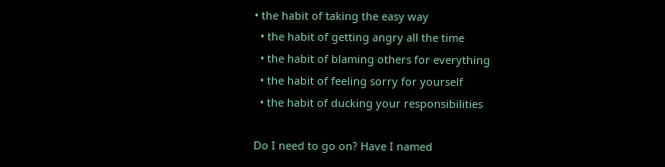• the habit of taking the easy way
  • the habit of getting angry all the time
  • the habit of blaming others for everything
  • the habit of feeling sorry for yourself
  • the habit of ducking your responsibilities

Do I need to go on? Have I named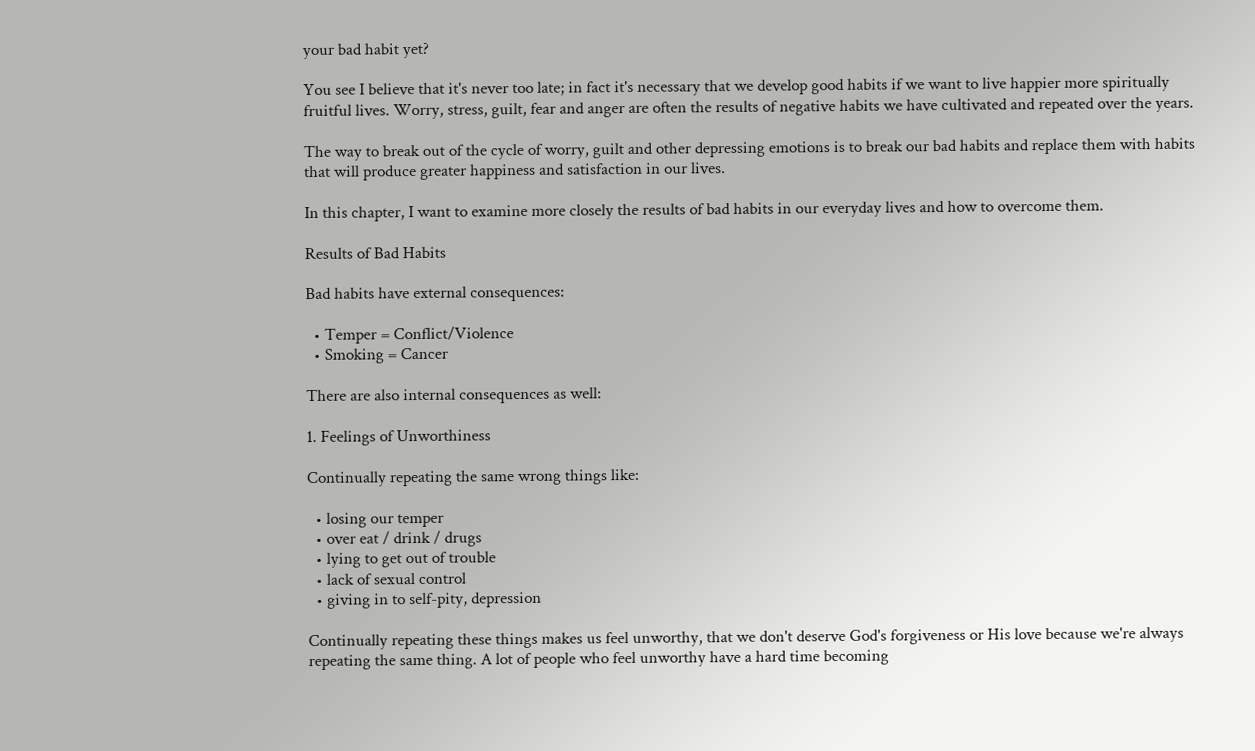your bad habit yet?

You see I believe that it's never too late; in fact it's necessary that we develop good habits if we want to live happier more spiritually fruitful lives. Worry, stress, guilt, fear and anger are often the results of negative habits we have cultivated and repeated over the years.

The way to break out of the cycle of worry, guilt and other depressing emotions is to break our bad habits and replace them with habits that will produce greater happiness and satisfaction in our lives.

In this chapter, I want to examine more closely the results of bad habits in our everyday lives and how to overcome them.

Results of Bad Habits

Bad habits have external consequences:

  • Temper = Conflict/Violence
  • Smoking = Cancer

There are also internal consequences as well:

1. Feelings of Unworthiness

Continually repeating the same wrong things like:

  • losing our temper
  • over eat / drink / drugs
  • lying to get out of trouble
  • lack of sexual control
  • giving in to self-pity, depression

Continually repeating these things makes us feel unworthy, that we don't deserve God's forgiveness or His love because we're always repeating the same thing. A lot of people who feel unworthy have a hard time becoming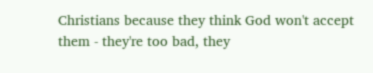Christians because they think God won't accept them - they're too bad, they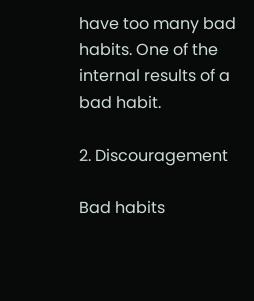have too many bad habits. One of the internal results of a bad habit.

2. Discouragement

Bad habits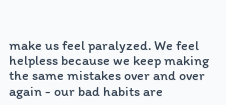make us feel paralyzed. We feel helpless because we keep making the same mistakes over and over again - our bad habits are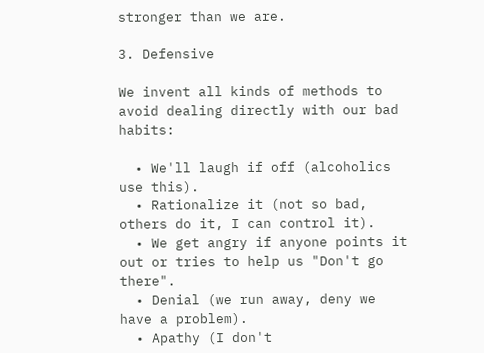stronger than we are.

3. Defensive

We invent all kinds of methods to avoid dealing directly with our bad habits:

  • We'll laugh if off (alcoholics use this).
  • Rationalize it (not so bad, others do it, I can control it).
  • We get angry if anyone points it out or tries to help us "Don't go there".
  • Denial (we run away, deny we have a problem).
  • Apathy (I don't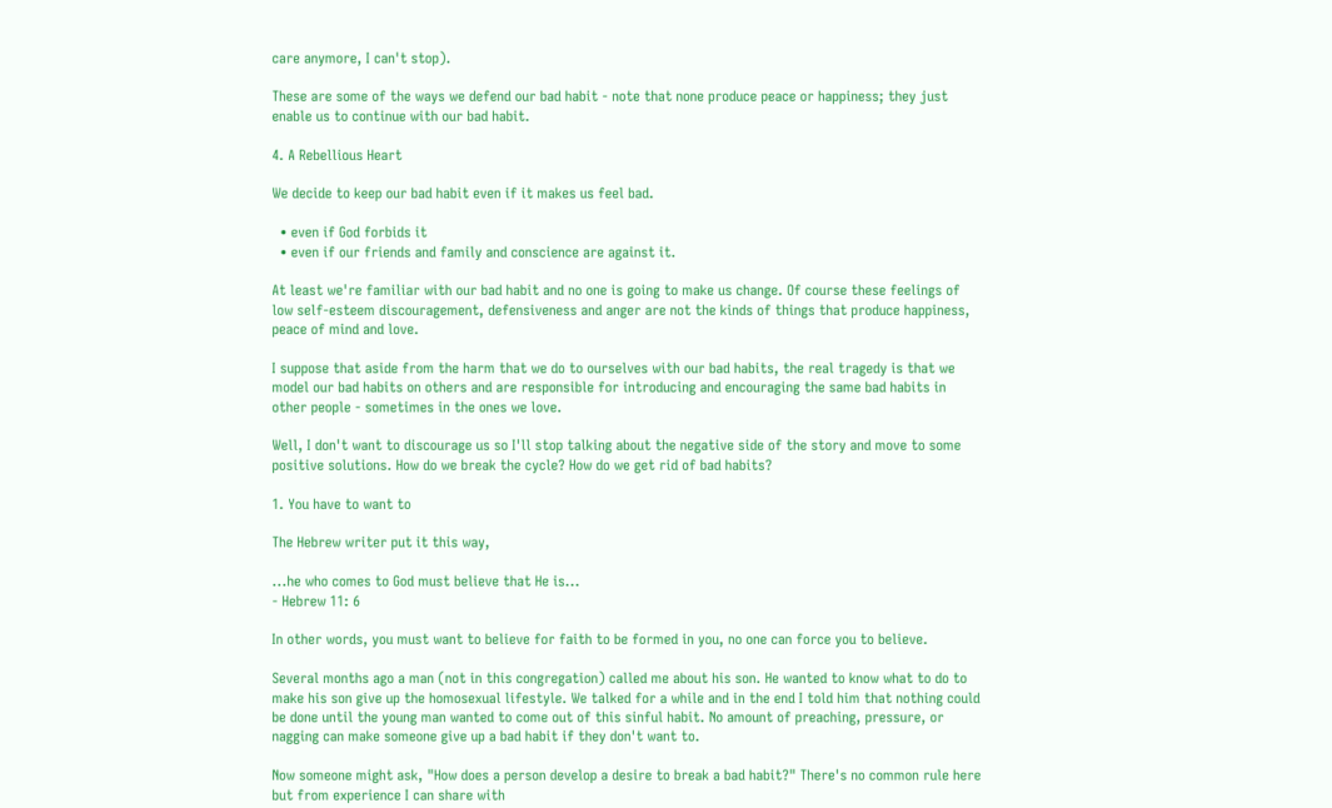care anymore, I can't stop).

These are some of the ways we defend our bad habit - note that none produce peace or happiness; they just enable us to continue with our bad habit.

4. A Rebellious Heart

We decide to keep our bad habit even if it makes us feel bad.

  • even if God forbids it
  • even if our friends and family and conscience are against it.

At least we're familiar with our bad habit and no one is going to make us change. Of course these feelings of low self-esteem discouragement, defensiveness and anger are not the kinds of things that produce happiness, peace of mind and love.

I suppose that aside from the harm that we do to ourselves with our bad habits, the real tragedy is that we model our bad habits on others and are responsible for introducing and encouraging the same bad habits in other people - sometimes in the ones we love.

Well, I don't want to discourage us so I'll stop talking about the negative side of the story and move to some positive solutions. How do we break the cycle? How do we get rid of bad habits?

1. You have to want to

The Hebrew writer put it this way,

...he who comes to God must believe that He is...
- Hebrew 11: 6

In other words, you must want to believe for faith to be formed in you, no one can force you to believe.

Several months ago a man (not in this congregation) called me about his son. He wanted to know what to do to make his son give up the homosexual lifestyle. We talked for a while and in the end I told him that nothing could be done until the young man wanted to come out of this sinful habit. No amount of preaching, pressure, or nagging can make someone give up a bad habit if they don't want to.

Now someone might ask, "How does a person develop a desire to break a bad habit?" There's no common rule here but from experience I can share with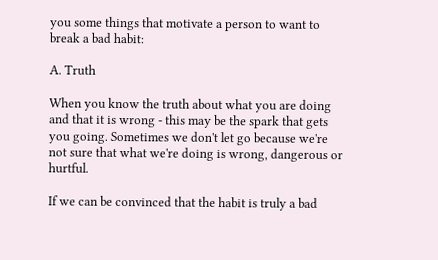you some things that motivate a person to want to break a bad habit:

A. Truth

When you know the truth about what you are doing and that it is wrong - this may be the spark that gets you going. Sometimes we don't let go because we're not sure that what we're doing is wrong, dangerous or hurtful.

If we can be convinced that the habit is truly a bad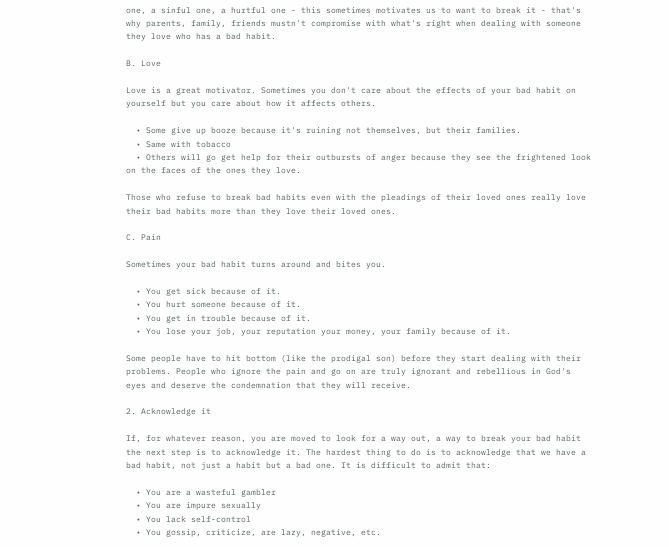one, a sinful one, a hurtful one - this sometimes motivates us to want to break it - that's why parents, family, friends mustn't compromise with what's right when dealing with someone they love who has a bad habit.

B. Love

Love is a great motivator. Sometimes you don't care about the effects of your bad habit on yourself but you care about how it affects others.

  • Some give up booze because it's ruining not themselves, but their families.
  • Same with tobacco
  • Others will go get help for their outbursts of anger because they see the frightened look on the faces of the ones they love.

Those who refuse to break bad habits even with the pleadings of their loved ones really love their bad habits more than they love their loved ones.

C. Pain

Sometimes your bad habit turns around and bites you.

  • You get sick because of it.
  • You hurt someone because of it.
  • You get in trouble because of it.
  • You lose your job, your reputation your money, your family because of it.

Some people have to hit bottom (like the prodigal son) before they start dealing with their problems. People who ignore the pain and go on are truly ignorant and rebellious in God's eyes and deserve the condemnation that they will receive.

2. Acknowledge it

If, for whatever reason, you are moved to look for a way out, a way to break your bad habit the next step is to acknowledge it. The hardest thing to do is to acknowledge that we have a bad habit, not just a habit but a bad one. It is difficult to admit that:

  • You are a wasteful gambler
  • You are impure sexually
  • You lack self-control
  • You gossip, criticize, are lazy, negative, etc.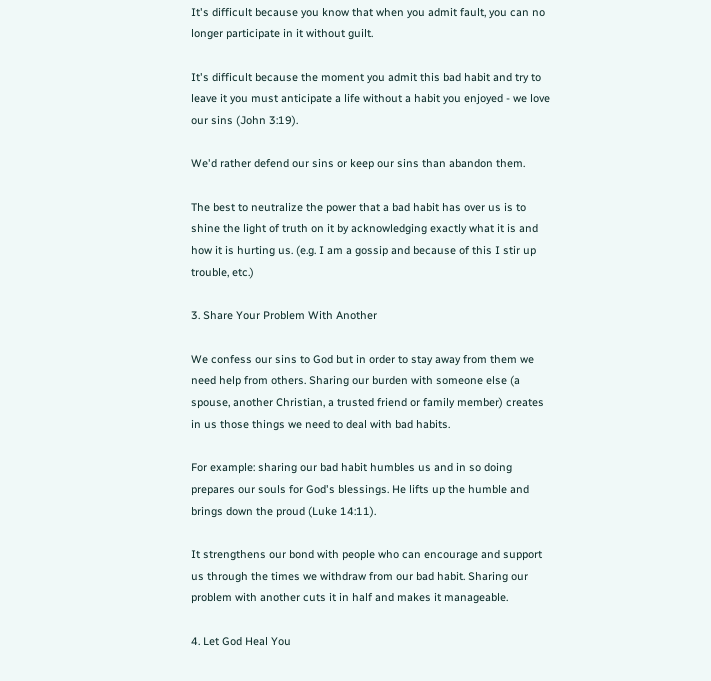It's difficult because you know that when you admit fault, you can no longer participate in it without guilt.

It's difficult because the moment you admit this bad habit and try to leave it you must anticipate a life without a habit you enjoyed - we love our sins (John 3:19).

We'd rather defend our sins or keep our sins than abandon them.

The best to neutralize the power that a bad habit has over us is to shine the light of truth on it by acknowledging exactly what it is and how it is hurting us. (e.g. I am a gossip and because of this I stir up trouble, etc.)

3. Share Your Problem With Another

We confess our sins to God but in order to stay away from them we need help from others. Sharing our burden with someone else (a spouse, another Christian, a trusted friend or family member) creates in us those things we need to deal with bad habits.

For example: sharing our bad habit humbles us and in so doing prepares our souls for God's blessings. He lifts up the humble and brings down the proud (Luke 14:11).

It strengthens our bond with people who can encourage and support us through the times we withdraw from our bad habit. Sharing our problem with another cuts it in half and makes it manageable.

4. Let God Heal You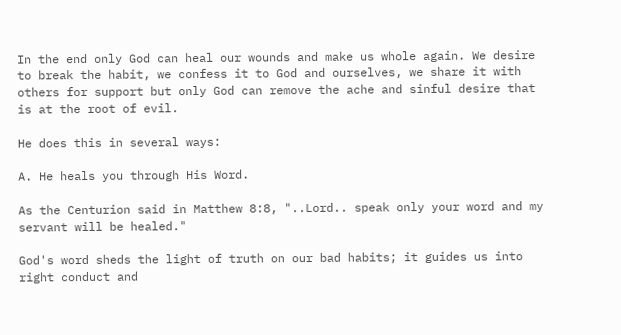In the end only God can heal our wounds and make us whole again. We desire to break the habit, we confess it to God and ourselves, we share it with others for support but only God can remove the ache and sinful desire that is at the root of evil.

He does this in several ways:

A. He heals you through His Word.

As the Centurion said in Matthew 8:8, "..Lord.. speak only your word and my servant will be healed."

God's word sheds the light of truth on our bad habits; it guides us into right conduct and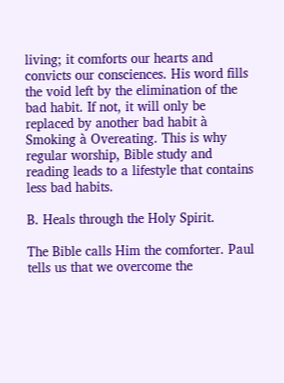living; it comforts our hearts and convicts our consciences. His word fills the void left by the elimination of the bad habit. If not, it will only be replaced by another bad habit à Smoking à Overeating. This is why regular worship, Bible study and reading leads to a lifestyle that contains less bad habits.

B. Heals through the Holy Spirit.

The Bible calls Him the comforter. Paul tells us that we overcome the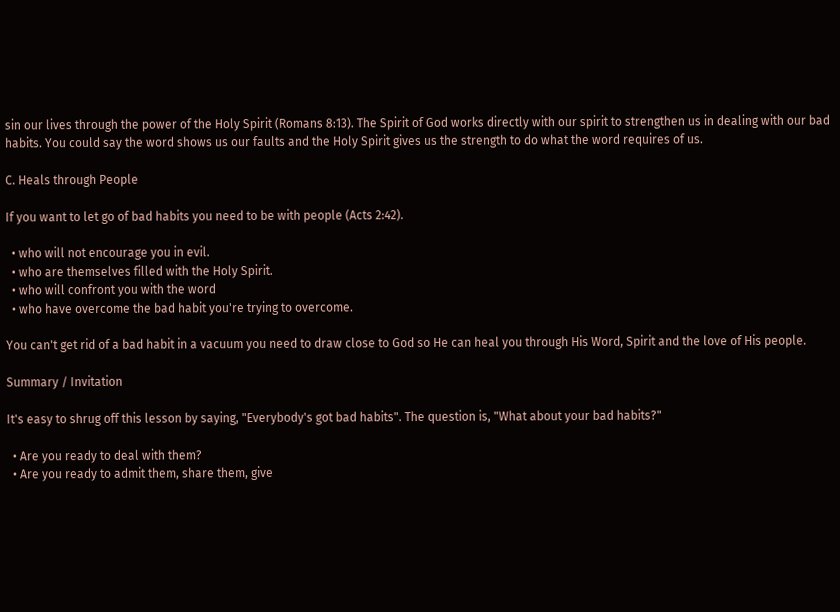sin our lives through the power of the Holy Spirit (Romans 8:13). The Spirit of God works directly with our spirit to strengthen us in dealing with our bad habits. You could say the word shows us our faults and the Holy Spirit gives us the strength to do what the word requires of us.

C. Heals through People

If you want to let go of bad habits you need to be with people (Acts 2:42).

  • who will not encourage you in evil.
  • who are themselves filled with the Holy Spirit.
  • who will confront you with the word
  • who have overcome the bad habit you're trying to overcome.

You can't get rid of a bad habit in a vacuum you need to draw close to God so He can heal you through His Word, Spirit and the love of His people.

Summary / Invitation

It's easy to shrug off this lesson by saying, "Everybody's got bad habits". The question is, "What about your bad habits?"

  • Are you ready to deal with them?
  • Are you ready to admit them, share them, give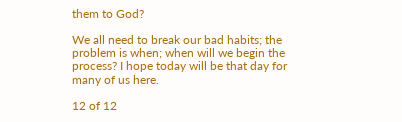them to God?

We all need to break our bad habits; the problem is when; when will we begin the process? I hope today will be that day for many of us here.

12 of 12